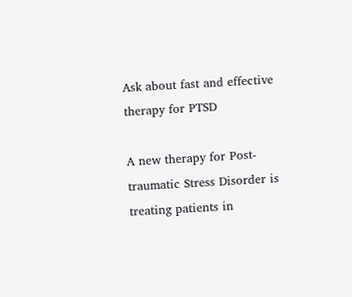Ask about fast and effective therapy for PTSD

A new therapy for Post-traumatic Stress Disorder is treating patients in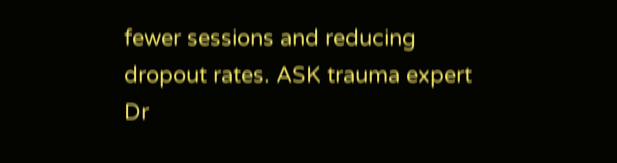fewer sessions and reducing dropout rates. ASK trauma expert Dr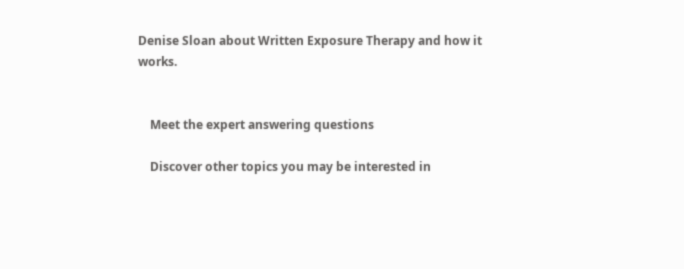Denise Sloan about Written Exposure Therapy and how it works.


    Meet the expert answering questions

    Discover other topics you may be interested in